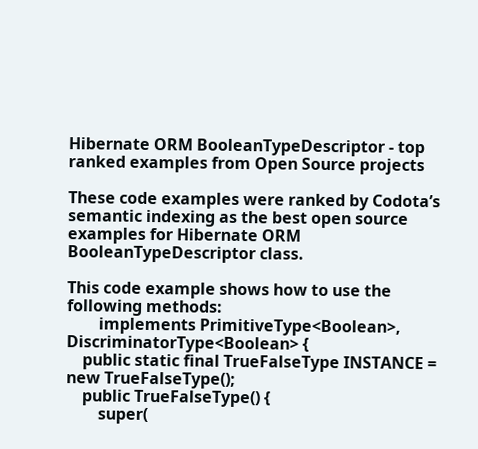Hibernate ORM BooleanTypeDescriptor - top ranked examples from Open Source projects

These code examples were ranked by Codota’s semantic indexing as the best open source examples for Hibernate ORM BooleanTypeDescriptor class.

This code example shows how to use the following methods:
        implements PrimitiveType<Boolean>, DiscriminatorType<Boolean> {
    public static final TrueFalseType INSTANCE = new TrueFalseType();
    public TrueFalseType() {
        super(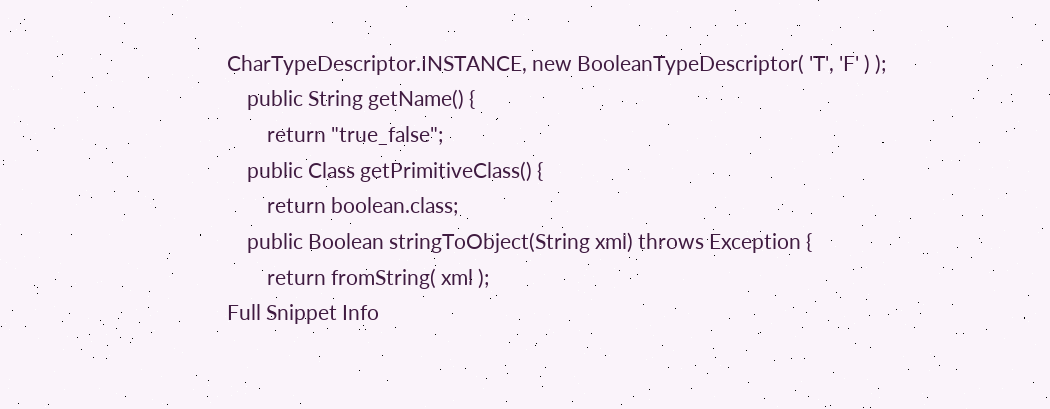CharTypeDescriptor.INSTANCE, new BooleanTypeDescriptor( 'T', 'F' ) );
    public String getName() {
        return "true_false";
    public Class getPrimitiveClass() {
        return boolean.class;
    public Boolean stringToObject(String xml) throws Exception {
        return fromString( xml );
Full Snippet Info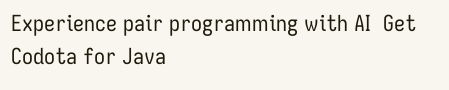Experience pair programming with AI  Get Codota for Java